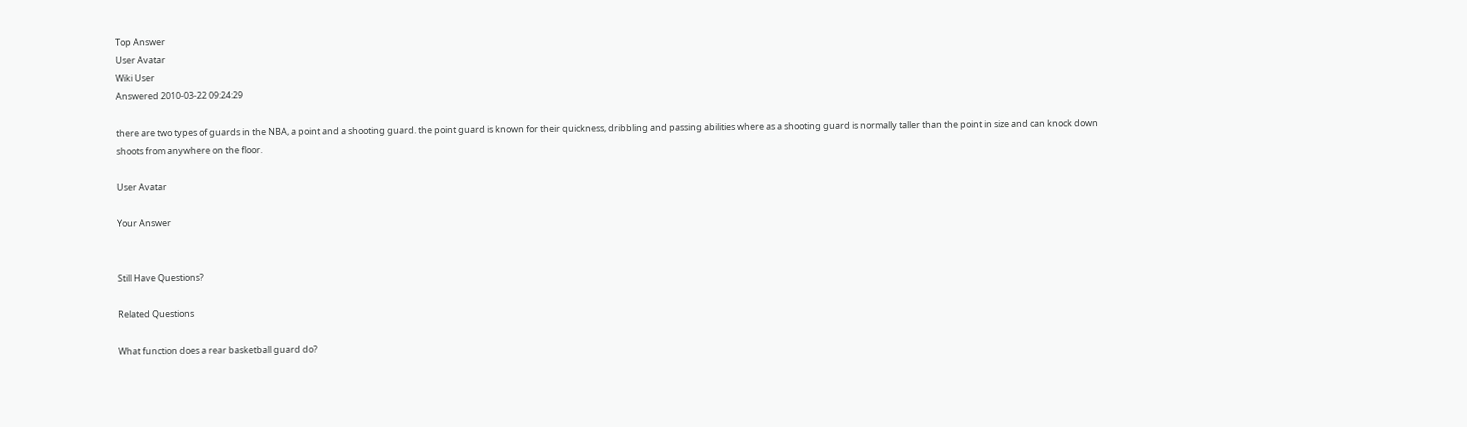Top Answer
User Avatar
Wiki User
Answered 2010-03-22 09:24:29

there are two types of guards in the NBA, a point and a shooting guard. the point guard is known for their quickness, dribbling and passing abilities where as a shooting guard is normally taller than the point in size and can knock down shoots from anywhere on the floor.

User Avatar

Your Answer


Still Have Questions?

Related Questions

What function does a rear basketball guard do?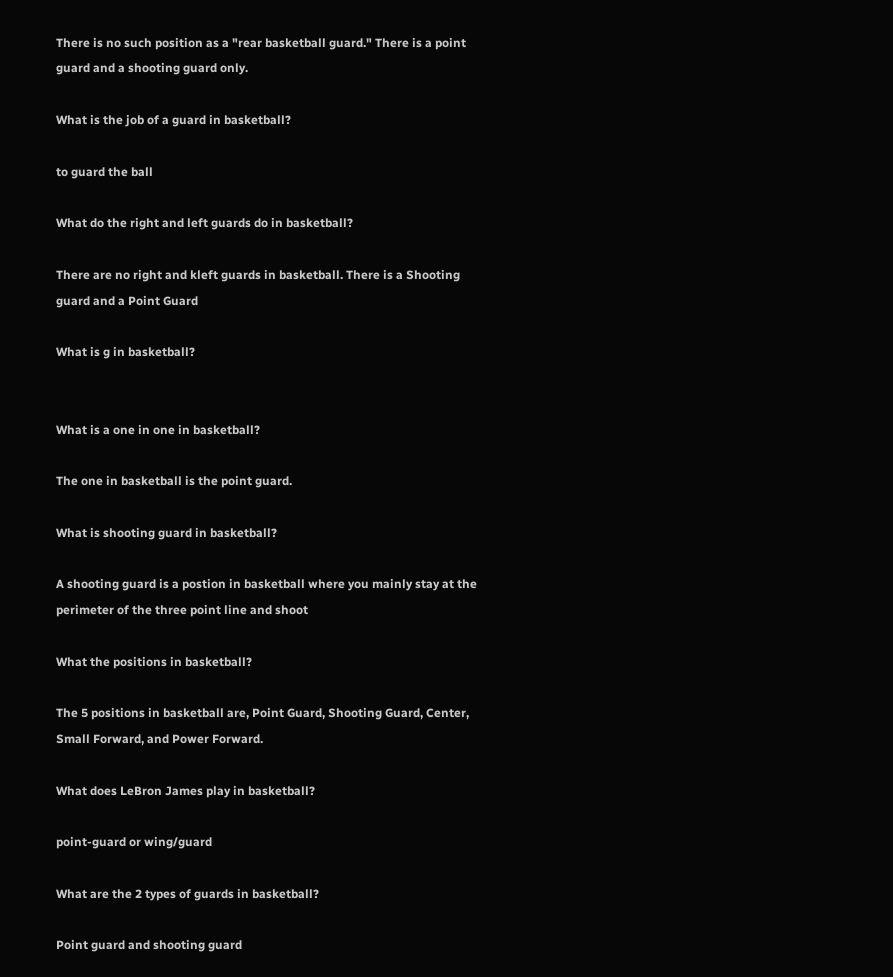There is no such position as a "rear basketball guard." There is a point guard and a shooting guard only.

What is the job of a guard in basketball?

to guard the ball

What do the right and left guards do in basketball?

There are no right and kleft guards in basketball. There is a Shooting guard and a Point Guard

What is g in basketball?


What is a one in one in basketball?

The one in basketball is the point guard.

What is shooting guard in basketball?

A shooting guard is a postion in basketball where you mainly stay at the perimeter of the three point line and shoot

What the positions in basketball?

The 5 positions in basketball are, Point Guard, Shooting Guard, Center, Small Forward, and Power Forward.

What does LeBron James play in basketball?

point-guard or wing/guard

What are the 2 types of guards in basketball?

Point guard and shooting guard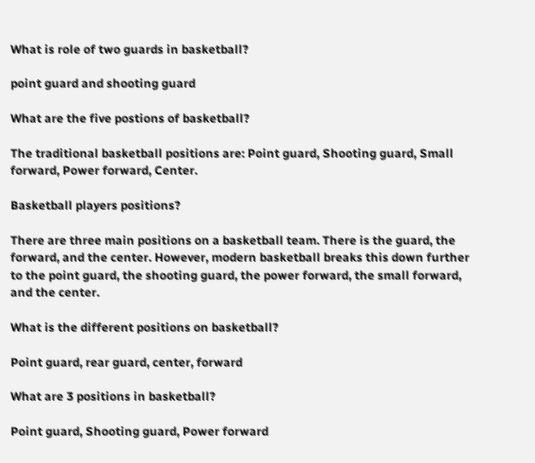What is role of two guards in basketball?

point guard and shooting guard

What are the five postions of basketball?

The traditional basketball positions are: Point guard, Shooting guard, Small forward, Power forward, Center.

Basketball players positions?

There are three main positions on a basketball team. There is the guard, the forward, and the center. However, modern basketball breaks this down further to the point guard, the shooting guard, the power forward, the small forward, and the center.

What is the different positions on basketball?

Point guard, rear guard, center, forward

What are 3 positions in basketball?

Point guard, Shooting guard, Power forward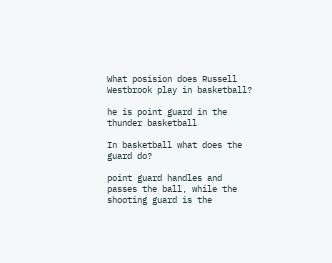What posision does Russell Westbrook play in basketball?

he is point guard in the thunder basketball

In basketball what does the guard do?

point guard handles and passes the ball, while the shooting guard is the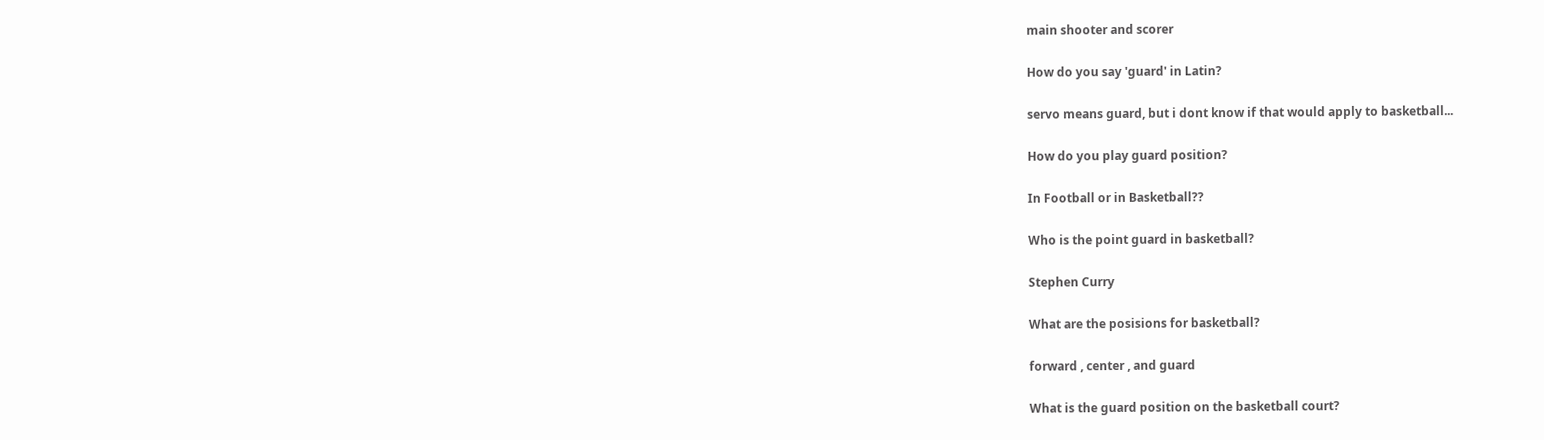main shooter and scorer

How do you say 'guard' in Latin?

servo means guard, but i dont know if that would apply to basketball...

How do you play guard position?

In Football or in Basketball??

Who is the point guard in basketball?

Stephen Curry

What are the posisions for basketball?

forward , center , and guard

What is the guard position on the basketball court?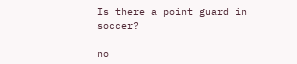Is there a point guard in soccer?

no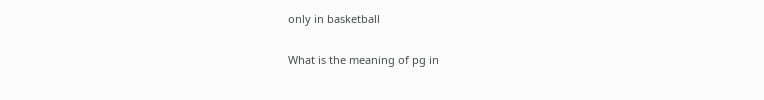only in basketball

What is the meaning of pg in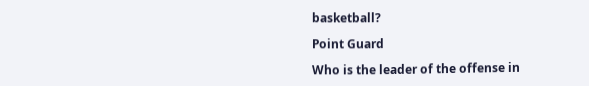basketball?

Point Guard

Who is the leader of the offense in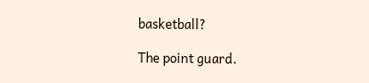basketball?

The point guard.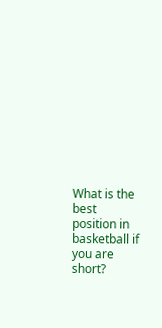What is the best position in basketball if you are short?